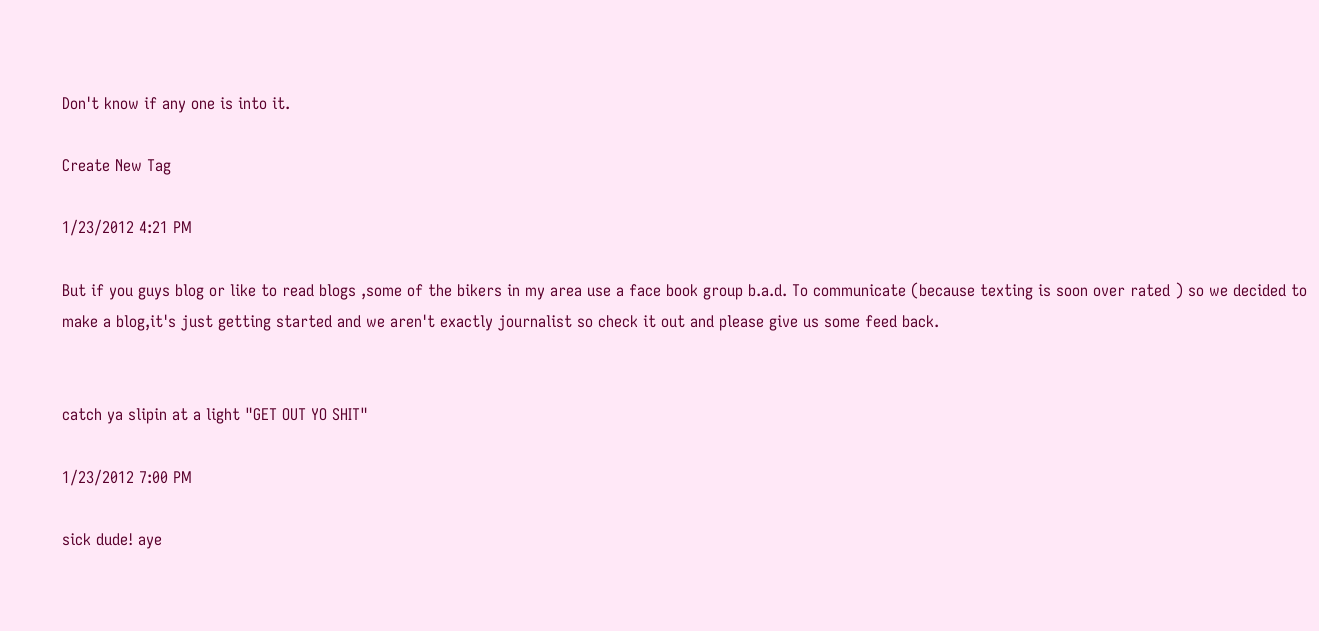Don't know if any one is into it.

Create New Tag

1/23/2012 4:21 PM

But if you guys blog or like to read blogs ,some of the bikers in my area use a face book group b.a.d. To communicate (because texting is soon over rated ) so we decided to make a blog,it's just getting started and we aren't exactly journalist so check it out and please give us some feed back.


catch ya slipin at a light "GET OUT YO SHIT"

1/23/2012 7:00 PM

sick dude! aye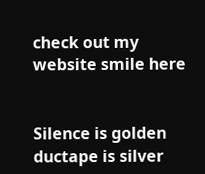check out my website smile here


Silence is golden ductape is silver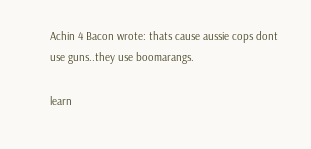Achin 4 Bacon wrote: thats cause aussie cops dont use guns..they use boomarangs.

learn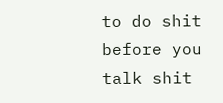to do shit before you talk shit